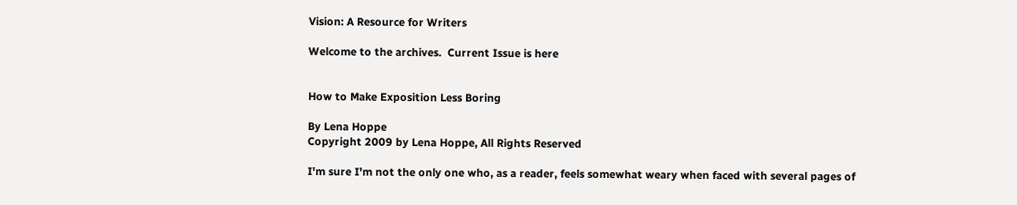Vision: A Resource for Writers

Welcome to the archives.  Current Issue is here


How to Make Exposition Less Boring

By Lena Hoppe
Copyright 2009 by Lena Hoppe, All Rights Reserved

I'm sure I'm not the only one who, as a reader, feels somewhat weary when faced with several pages of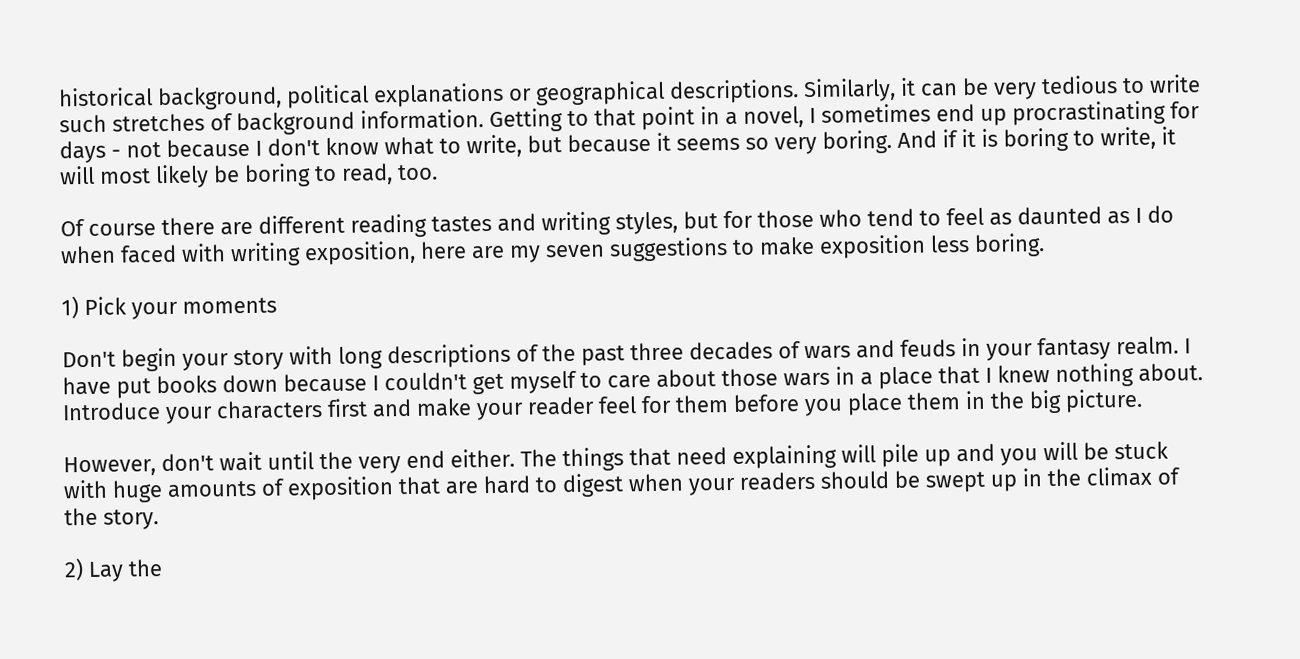historical background, political explanations or geographical descriptions. Similarly, it can be very tedious to write such stretches of background information. Getting to that point in a novel, I sometimes end up procrastinating for days - not because I don't know what to write, but because it seems so very boring. And if it is boring to write, it will most likely be boring to read, too.

Of course there are different reading tastes and writing styles, but for those who tend to feel as daunted as I do when faced with writing exposition, here are my seven suggestions to make exposition less boring.

1) Pick your moments

Don't begin your story with long descriptions of the past three decades of wars and feuds in your fantasy realm. I have put books down because I couldn't get myself to care about those wars in a place that I knew nothing about. Introduce your characters first and make your reader feel for them before you place them in the big picture.

However, don't wait until the very end either. The things that need explaining will pile up and you will be stuck with huge amounts of exposition that are hard to digest when your readers should be swept up in the climax of the story.

2) Lay the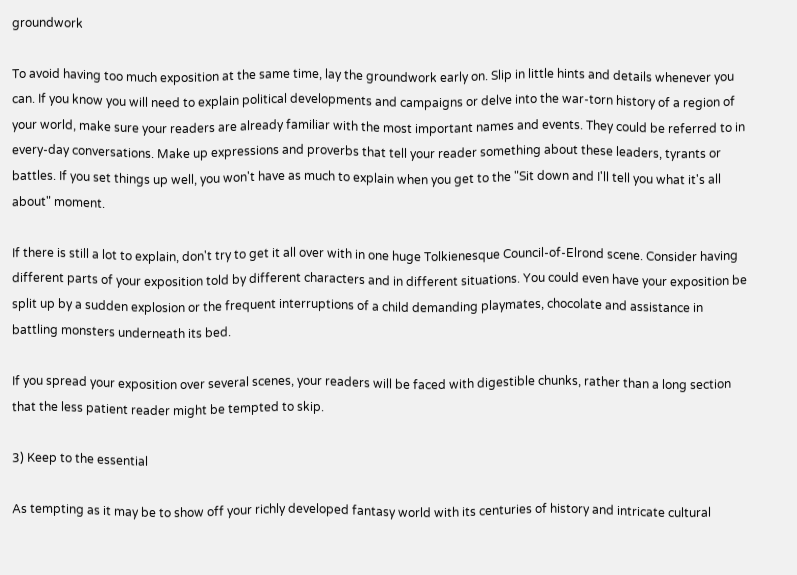groundwork

To avoid having too much exposition at the same time, lay the groundwork early on. Slip in little hints and details whenever you can. If you know you will need to explain political developments and campaigns or delve into the war-torn history of a region of your world, make sure your readers are already familiar with the most important names and events. They could be referred to in every-day conversations. Make up expressions and proverbs that tell your reader something about these leaders, tyrants or battles. If you set things up well, you won't have as much to explain when you get to the "Sit down and I'll tell you what it's all about" moment.

If there is still a lot to explain, don't try to get it all over with in one huge Tolkienesque Council-of-Elrond scene. Consider having different parts of your exposition told by different characters and in different situations. You could even have your exposition be split up by a sudden explosion or the frequent interruptions of a child demanding playmates, chocolate and assistance in battling monsters underneath its bed.

If you spread your exposition over several scenes, your readers will be faced with digestible chunks, rather than a long section that the less patient reader might be tempted to skip.

3) Keep to the essential

As tempting as it may be to show off your richly developed fantasy world with its centuries of history and intricate cultural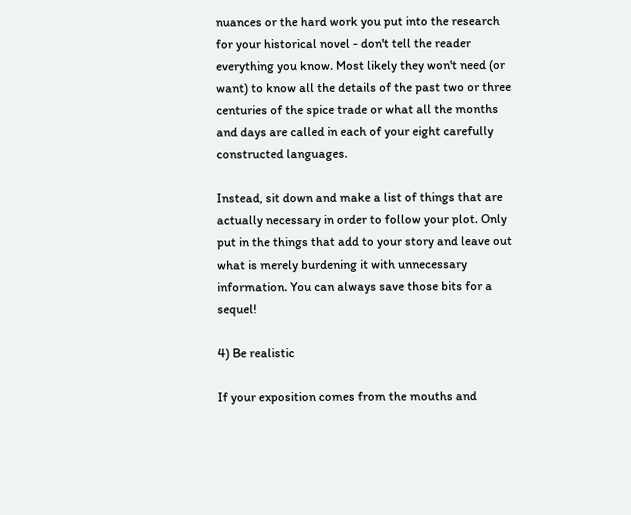nuances or the hard work you put into the research for your historical novel - don't tell the reader everything you know. Most likely they won't need (or want) to know all the details of the past two or three centuries of the spice trade or what all the months and days are called in each of your eight carefully constructed languages.

Instead, sit down and make a list of things that are actually necessary in order to follow your plot. Only put in the things that add to your story and leave out what is merely burdening it with unnecessary information. You can always save those bits for a sequel!

4) Be realistic

If your exposition comes from the mouths and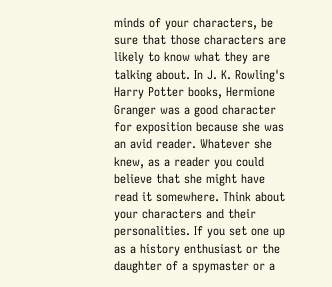minds of your characters, be sure that those characters are likely to know what they are talking about. In J. K. Rowling's Harry Potter books, Hermione Granger was a good character for exposition because she was an avid reader. Whatever she knew, as a reader you could believe that she might have read it somewhere. Think about your characters and their personalities. If you set one up as a history enthusiast or the daughter of a spymaster or a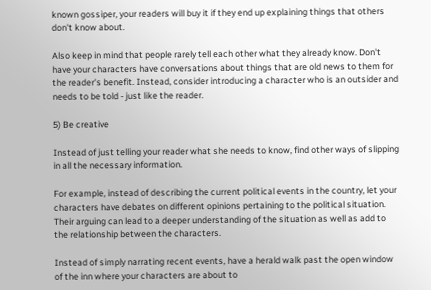known gossiper, your readers will buy it if they end up explaining things that others don't know about.

Also keep in mind that people rarely tell each other what they already know. Don't have your characters have conversations about things that are old news to them for the reader's benefit. Instead, consider introducing a character who is an outsider and needs to be told - just like the reader.

5) Be creative

Instead of just telling your reader what she needs to know, find other ways of slipping in all the necessary information.

For example, instead of describing the current political events in the country, let your characters have debates on different opinions pertaining to the political situation. Their arguing can lead to a deeper understanding of the situation as well as add to the relationship between the characters.

Instead of simply narrating recent events, have a herald walk past the open window of the inn where your characters are about to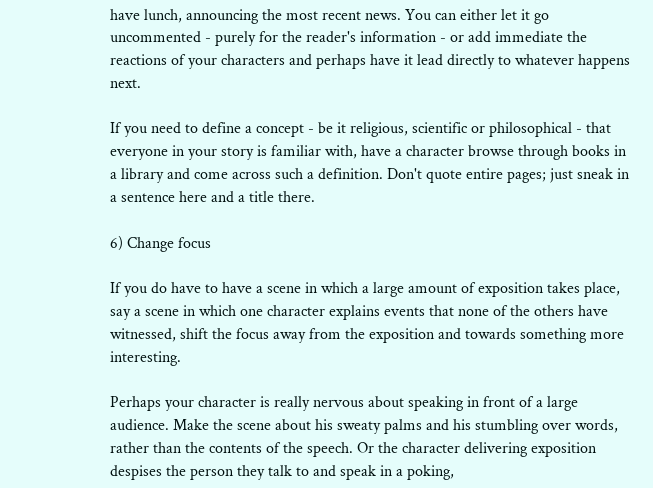have lunch, announcing the most recent news. You can either let it go uncommented - purely for the reader's information - or add immediate the reactions of your characters and perhaps have it lead directly to whatever happens next.

If you need to define a concept - be it religious, scientific or philosophical - that everyone in your story is familiar with, have a character browse through books in a library and come across such a definition. Don't quote entire pages; just sneak in a sentence here and a title there.

6) Change focus

If you do have to have a scene in which a large amount of exposition takes place, say a scene in which one character explains events that none of the others have witnessed, shift the focus away from the exposition and towards something more interesting.

Perhaps your character is really nervous about speaking in front of a large audience. Make the scene about his sweaty palms and his stumbling over words, rather than the contents of the speech. Or the character delivering exposition despises the person they talk to and speak in a poking,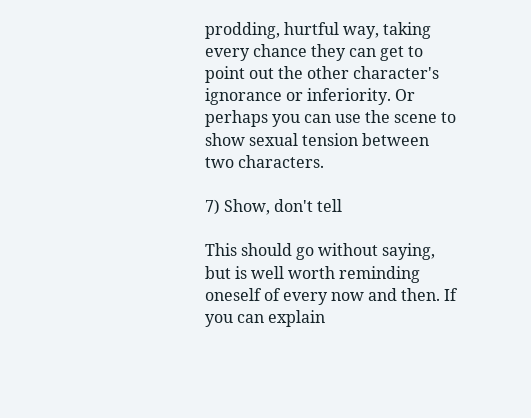prodding, hurtful way, taking every chance they can get to point out the other character's ignorance or inferiority. Or perhaps you can use the scene to show sexual tension between two characters.

7) Show, don't tell

This should go without saying, but is well worth reminding oneself of every now and then. If you can explain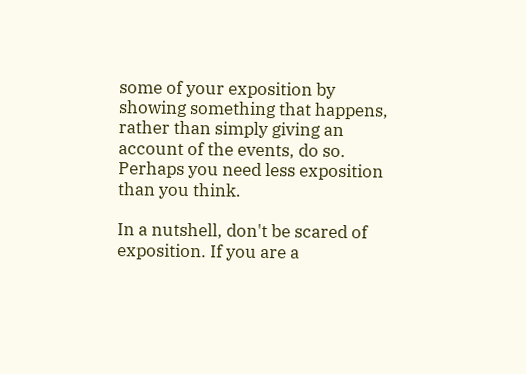some of your exposition by showing something that happens, rather than simply giving an account of the events, do so. Perhaps you need less exposition than you think.

In a nutshell, don't be scared of exposition. If you are a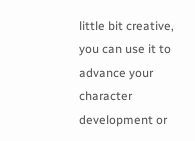little bit creative, you can use it to advance your character development or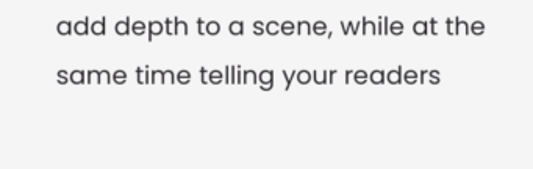add depth to a scene, while at the same time telling your readers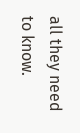all they need to know.